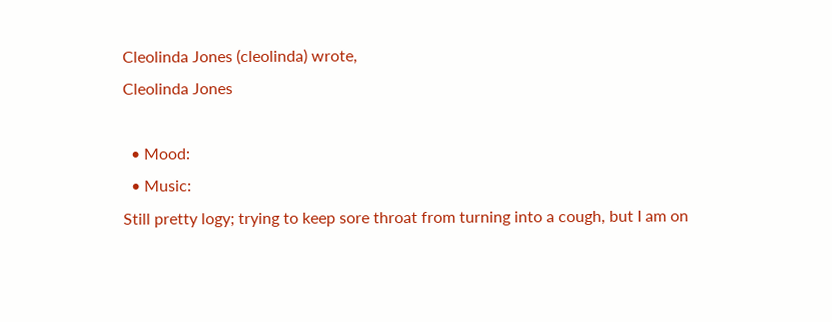Cleolinda Jones (cleolinda) wrote,
Cleolinda Jones

  • Mood:
  • Music:
Still pretty logy; trying to keep sore throat from turning into a cough, but I am on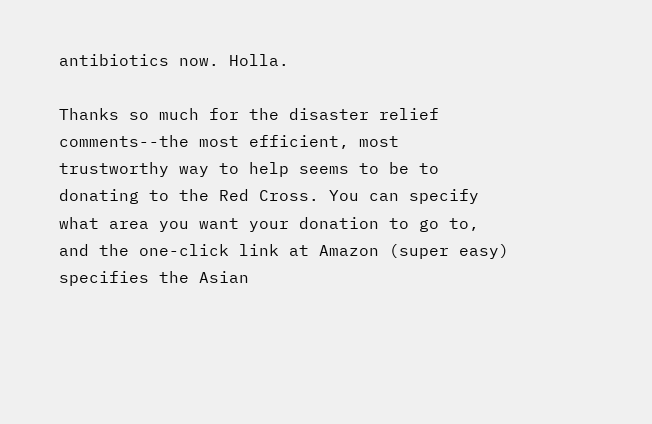antibiotics now. Holla.

Thanks so much for the disaster relief comments--the most efficient, most trustworthy way to help seems to be to donating to the Red Cross. You can specify what area you want your donation to go to, and the one-click link at Amazon (super easy) specifies the Asian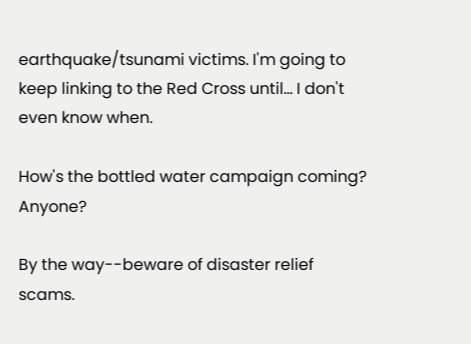earthquake/tsunami victims. I'm going to keep linking to the Red Cross until... I don't even know when.

How's the bottled water campaign coming? Anyone?

By the way--beware of disaster relief scams.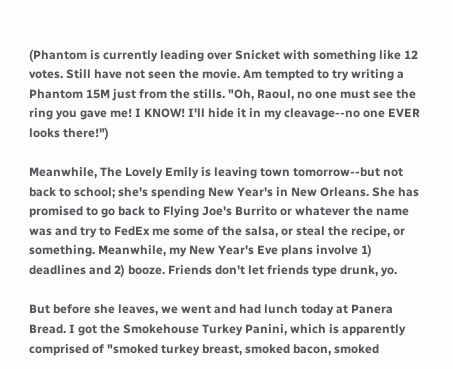(Phantom is currently leading over Snicket with something like 12 votes. Still have not seen the movie. Am tempted to try writing a Phantom 15M just from the stills. "Oh, Raoul, no one must see the ring you gave me! I KNOW! I'll hide it in my cleavage--no one EVER looks there!")

Meanwhile, The Lovely Emily is leaving town tomorrow--but not back to school; she's spending New Year's in New Orleans. She has promised to go back to Flying Joe's Burrito or whatever the name was and try to FedEx me some of the salsa, or steal the recipe, or something. Meanwhile, my New Year's Eve plans involve 1) deadlines and 2) booze. Friends don't let friends type drunk, yo.

But before she leaves, we went and had lunch today at Panera Bread. I got the Smokehouse Turkey Panini, which is apparently comprised of "smoked turkey breast, smoked bacon, smoked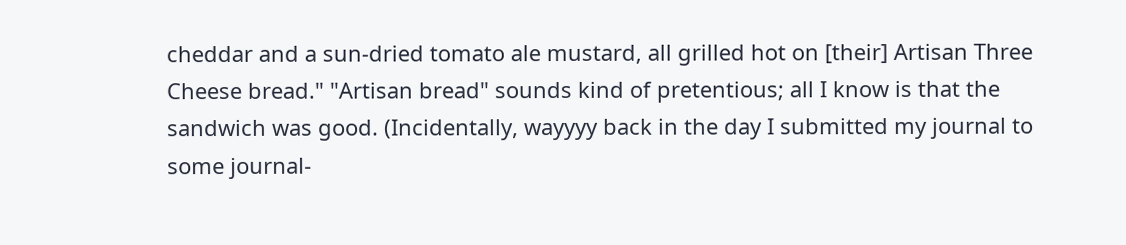cheddar and a sun-dried tomato ale mustard, all grilled hot on [their] Artisan Three Cheese bread." "Artisan bread" sounds kind of pretentious; all I know is that the sandwich was good. (Incidentally, wayyyy back in the day I submitted my journal to some journal-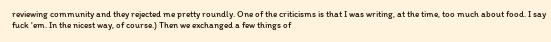reviewing community and they rejected me pretty roundly. One of the criticisms is that I was writing, at the time, too much about food. I say fuck 'em. In the nicest way, of course.) Then we exchanged a few things of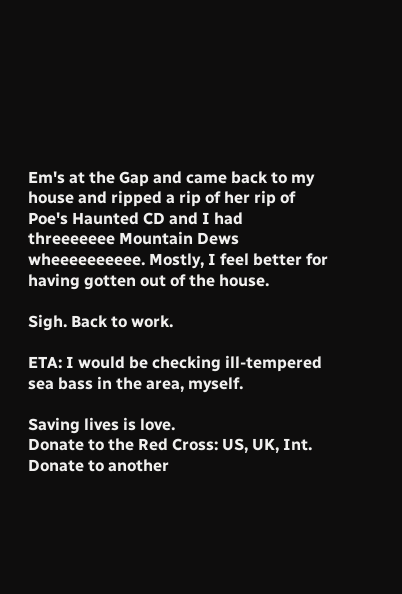Em's at the Gap and came back to my house and ripped a rip of her rip of Poe's Haunted CD and I had threeeeeee Mountain Dews wheeeeeeeeee. Mostly, I feel better for having gotten out of the house.

Sigh. Back to work.

ETA: I would be checking ill-tempered sea bass in the area, myself.

Saving lives is love.
Donate to the Red Cross: US, UK, Int.
Donate to another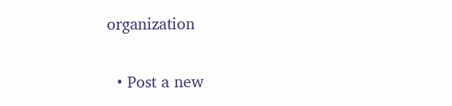organization

  • Post a new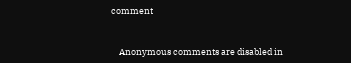comment


    Anonymous comments are disabled in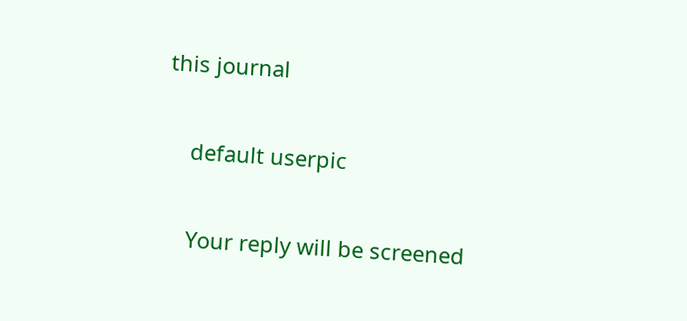this journal

    default userpic

    Your reply will be screened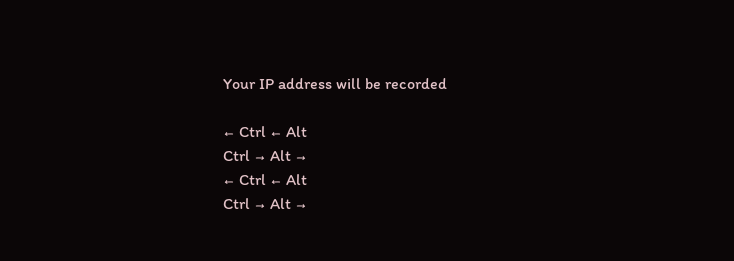Your IP address will be recorded

← Ctrl ← Alt
Ctrl → Alt →
← Ctrl ← Alt
Ctrl → Alt →